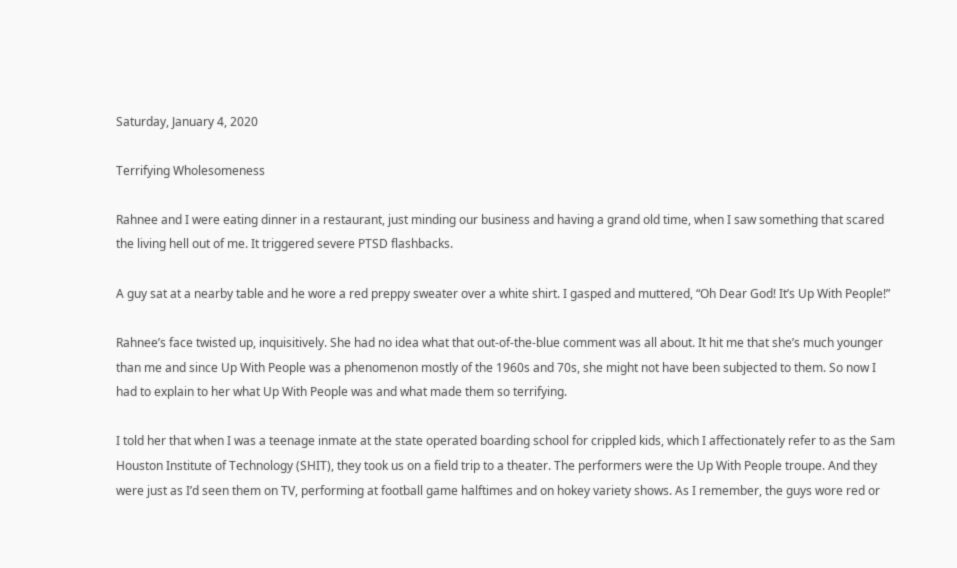Saturday, January 4, 2020

Terrifying Wholesomeness

Rahnee and I were eating dinner in a restaurant, just minding our business and having a grand old time, when I saw something that scared the living hell out of me. It triggered severe PTSD flashbacks.

A guy sat at a nearby table and he wore a red preppy sweater over a white shirt. I gasped and muttered, “Oh Dear God! It’s Up With People!”

Rahnee’s face twisted up, inquisitively. She had no idea what that out-of-the-blue comment was all about. It hit me that she’s much younger than me and since Up With People was a phenomenon mostly of the 1960s and 70s, she might not have been subjected to them. So now I had to explain to her what Up With People was and what made them so terrifying.

I told her that when I was a teenage inmate at the state operated boarding school for crippled kids, which I affectionately refer to as the Sam Houston Institute of Technology (SHIT), they took us on a field trip to a theater. The performers were the Up With People troupe. And they were just as I’d seen them on TV, performing at football game halftimes and on hokey variety shows. As I remember, the guys wore red or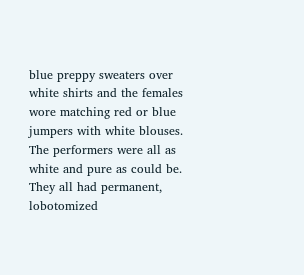blue preppy sweaters over white shirts and the females wore matching red or blue jumpers with white blouses. The performers were all as white and pure as could be. They all had permanent, lobotomized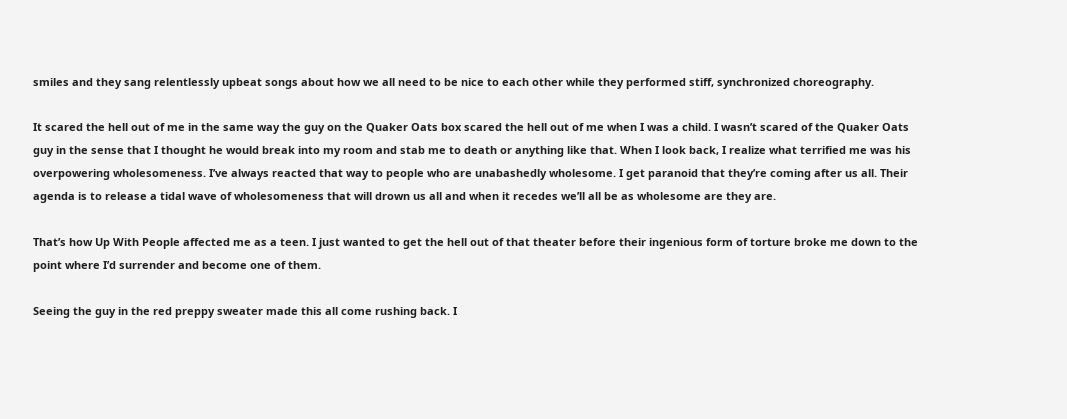smiles and they sang relentlessly upbeat songs about how we all need to be nice to each other while they performed stiff, synchronized choreography.

It scared the hell out of me in the same way the guy on the Quaker Oats box scared the hell out of me when I was a child. I wasn’t scared of the Quaker Oats guy in the sense that I thought he would break into my room and stab me to death or anything like that. When I look back, I realize what terrified me was his overpowering wholesomeness. I’ve always reacted that way to people who are unabashedly wholesome. I get paranoid that they’re coming after us all. Their agenda is to release a tidal wave of wholesomeness that will drown us all and when it recedes we’ll all be as wholesome are they are.

That’s how Up With People affected me as a teen. I just wanted to get the hell out of that theater before their ingenious form of torture broke me down to the point where I’d surrender and become one of them.

Seeing the guy in the red preppy sweater made this all come rushing back. I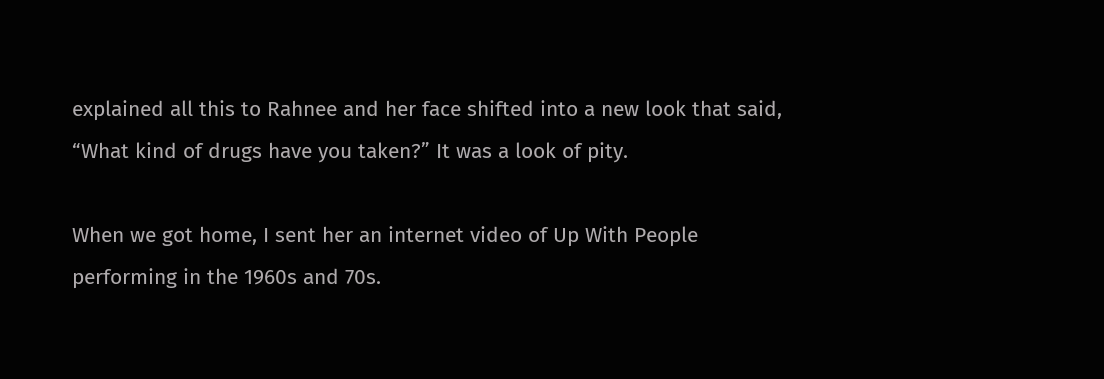explained all this to Rahnee and her face shifted into a new look that said, “What kind of drugs have you taken?” It was a look of pity.

When we got home, I sent her an internet video of Up With People performing in the 1960s and 70s.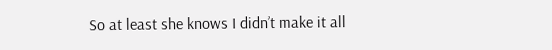So at least she knows I didn’t make it all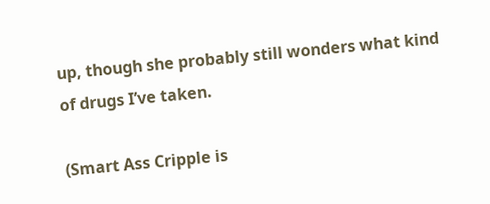up, though she probably still wonders what kind of drugs I’ve taken.

(Smart Ass Cripple is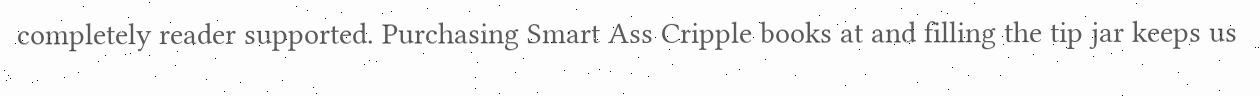completely reader supported. Purchasing Smart Ass Cripple books at and filling the tip jar keeps us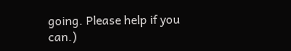going. Please help if you can.)